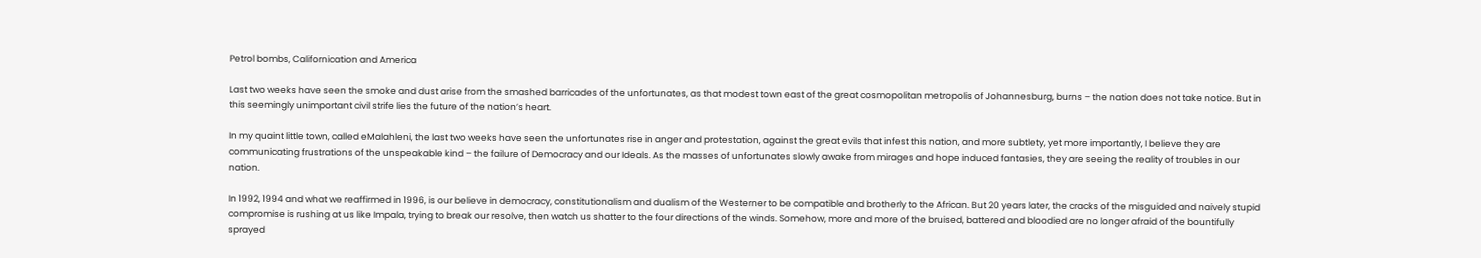Petrol bombs, Californication and America

Last two weeks have seen the smoke and dust arise from the smashed barricades of the unfortunates, as that modest town east of the great cosmopolitan metropolis of Johannesburg, burns – the nation does not take notice. But in this seemingly unimportant civil strife lies the future of the nation’s heart.

In my quaint little town, called eMalahleni, the last two weeks have seen the unfortunates rise in anger and protestation, against the great evils that infest this nation, and more subtlety, yet more importantly, I believe they are communicating frustrations of the unspeakable kind – the failure of Democracy and our Ideals. As the masses of unfortunates slowly awake from mirages and hope induced fantasies, they are seeing the reality of troubles in our nation.

In 1992, 1994 and what we reaffirmed in 1996, is our believe in democracy, constitutionalism and dualism of the Westerner to be compatible and brotherly to the African. But 20 years later, the cracks of the misguided and naively stupid compromise is rushing at us like Impala, trying to break our resolve, then watch us shatter to the four directions of the winds. Somehow, more and more of the bruised, battered and bloodied are no longer afraid of the bountifully sprayed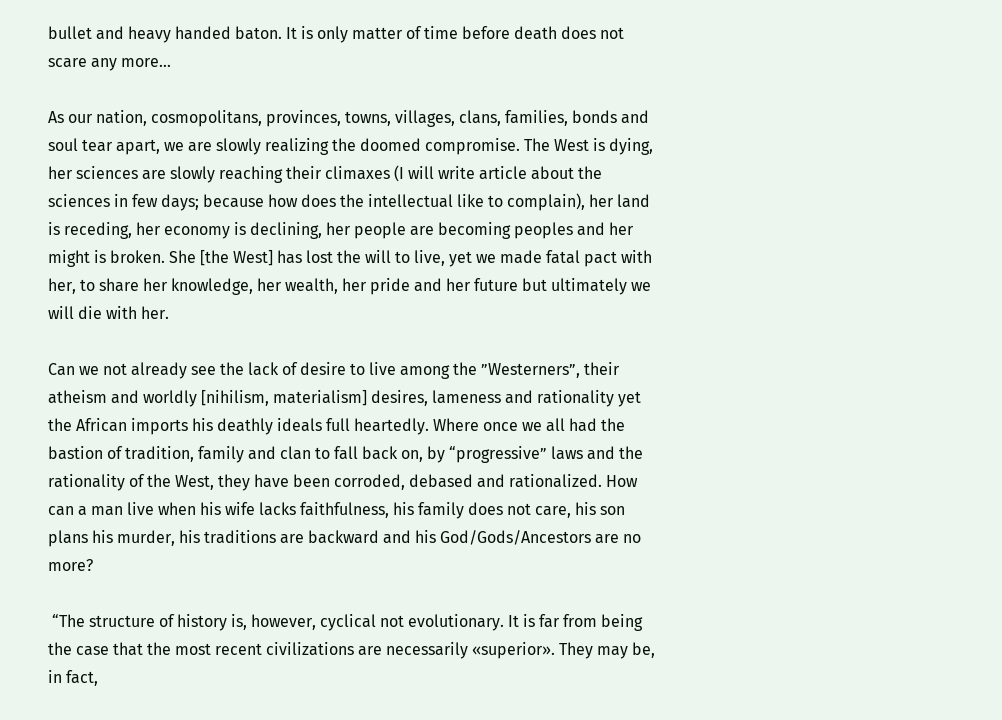bullet and heavy handed baton. It is only matter of time before death does not scare any more…

As our nation, cosmopolitans, provinces, towns, villages, clans, families, bonds and soul tear apart, we are slowly realizing the doomed compromise. The West is dying, her sciences are slowly reaching their climaxes (I will write article about the sciences in few days; because how does the intellectual like to complain), her land is receding, her economy is declining, her people are becoming peoples and her might is broken. She [the West] has lost the will to live, yet we made fatal pact with her, to share her knowledge, her wealth, her pride and her future but ultimately we will die with her.

Can we not already see the lack of desire to live among the ”Westerners”, their atheism and worldly [nihilism, materialism] desires, lameness and rationality yet the African imports his deathly ideals full heartedly. Where once we all had the bastion of tradition, family and clan to fall back on, by “progressive” laws and the rationality of the West, they have been corroded, debased and rationalized. How can a man live when his wife lacks faithfulness, his family does not care, his son plans his murder, his traditions are backward and his God/Gods/Ancestors are no more?

 “The structure of history is, however, cyclical not evolutionary. It is far from being the case that the most recent civilizations are necessarily «superior». They may be, in fact,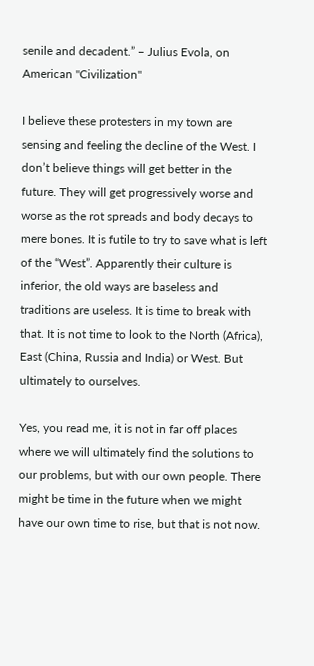senile and decadent.” – Julius Evola, on American ''Civilization''

I believe these protesters in my town are sensing and feeling the decline of the West. I don’t believe things will get better in the future. They will get progressively worse and worse as the rot spreads and body decays to mere bones. It is futile to try to save what is left of the “West”. Apparently their culture is inferior, the old ways are baseless and traditions are useless. It is time to break with that. It is not time to look to the North (Africa), East (China, Russia and India) or West. But ultimately to ourselves.

Yes, you read me, it is not in far off places where we will ultimately find the solutions to our problems, but with our own people. There might be time in the future when we might have our own time to rise, but that is not now.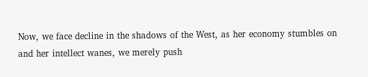Now, we face decline in the shadows of the West, as her economy stumbles on and her intellect wanes, we merely push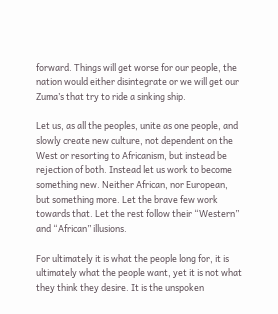forward. Things will get worse for our people, the nation would either disintegrate or we will get our Zuma’s that try to ride a sinking ship.

Let us, as all the peoples, unite as one people, and slowly create new culture, not dependent on the West or resorting to Africanism, but instead be rejection of both. Instead let us work to become something new. Neither African, nor European, but something more. Let the brave few work towards that. Let the rest follow their “Western” and “African” illusions.

For ultimately it is what the people long for, it is ultimately what the people want, yet it is not what they think they desire. It is the unspoken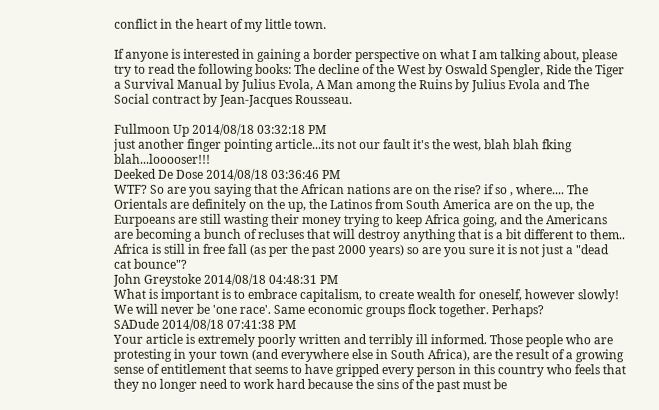conflict in the heart of my little town.

If anyone is interested in gaining a border perspective on what I am talking about, please try to read the following books: The decline of the West by Oswald Spengler, Ride the Tiger a Survival Manual by Julius Evola, A Man among the Ruins by Julius Evola and The Social contract by Jean-Jacques Rousseau.

Fullmoon Up 2014/08/18 03:32:18 PM
just another finger pointing article...its not our fault it's the west, blah blah fking blah...looooser!!!
Deeked De Dose 2014/08/18 03:36:46 PM
WTF? So are you saying that the African nations are on the rise? if so , where.... The Orientals are definitely on the up, the Latinos from South America are on the up, the Eurpoeans are still wasting their money trying to keep Africa going, and the Americans are becoming a bunch of recluses that will destroy anything that is a bit different to them.. Africa is still in free fall (as per the past 2000 years) so are you sure it is not just a "dead cat bounce"?
John Greystoke 2014/08/18 04:48:31 PM
What is important is to embrace capitalism, to create wealth for oneself, however slowly! We will never be 'one race'. Same economic groups flock together. Perhaps?
SADude 2014/08/18 07:41:38 PM
Your article is extremely poorly written and terribly ill informed. Those people who are protesting in your town (and everywhere else in South Africa), are the result of a growing sense of entitlement that seems to have gripped every person in this country who feels that they no longer need to work hard because the sins of the past must be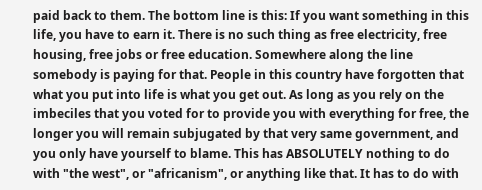paid back to them. The bottom line is this: If you want something in this life, you have to earn it. There is no such thing as free electricity, free housing, free jobs or free education. Somewhere along the line somebody is paying for that. People in this country have forgotten that what you put into life is what you get out. As long as you rely on the imbeciles that you voted for to provide you with everything for free, the longer you will remain subjugated by that very same government, and you only have yourself to blame. This has ABSOLUTELY nothing to do with "the west", or "africanism", or anything like that. It has to do with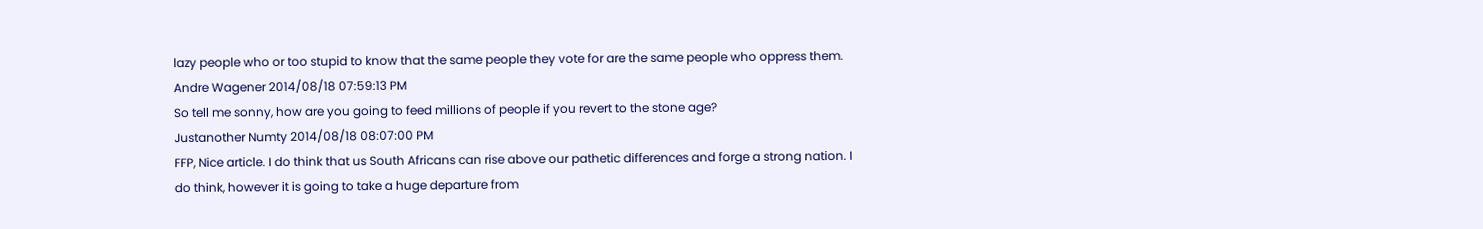lazy people who or too stupid to know that the same people they vote for are the same people who oppress them.
Andre Wagener 2014/08/18 07:59:13 PM
So tell me sonny, how are you going to feed millions of people if you revert to the stone age?
Justanother Numty 2014/08/18 08:07:00 PM
FFP, Nice article. I do think that us South Africans can rise above our pathetic differences and forge a strong nation. I do think, however it is going to take a huge departure from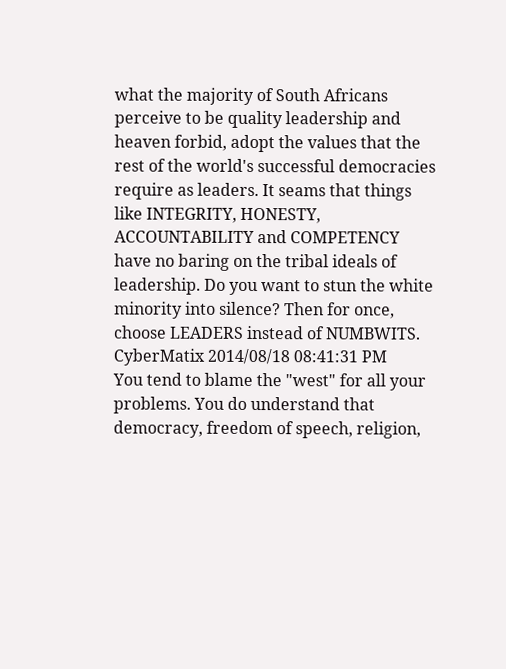what the majority of South Africans perceive to be quality leadership and heaven forbid, adopt the values that the rest of the world's successful democracies require as leaders. It seams that things like INTEGRITY, HONESTY, ACCOUNTABILITY and COMPETENCY have no baring on the tribal ideals of leadership. Do you want to stun the white minority into silence? Then for once, choose LEADERS instead of NUMBWITS.
CyberMatix 2014/08/18 08:41:31 PM
You tend to blame the "west" for all your problems. You do understand that democracy, freedom of speech, religion,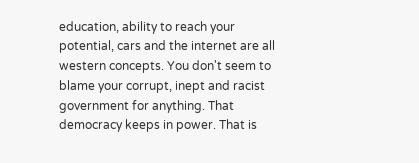education, ability to reach your potential, cars and the internet are all western concepts. You don't seem to blame your corrupt, inept and racist government for anything. That democracy keeps in power. That is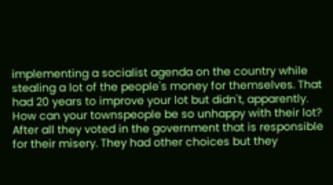implementing a socialist agenda on the country while stealing a lot of the people's money for themselves. That had 20 years to improve your lot but didn't, apparently. How can your townspeople be so unhappy with their lot? After all they voted in the government that is responsible for their misery. They had other choices but they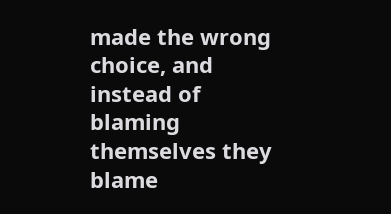made the wrong choice, and instead of blaming themselves they blame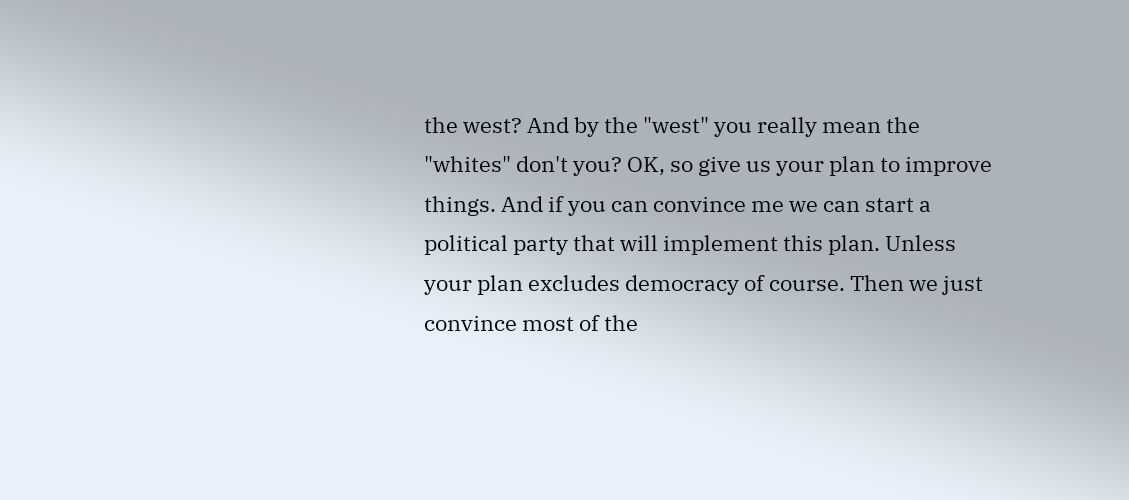the west? And by the "west" you really mean the "whites" don't you? OK, so give us your plan to improve things. And if you can convince me we can start a political party that will implement this plan. Unless your plan excludes democracy of course. Then we just convince most of the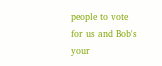people to vote for us and Bob's your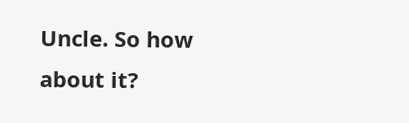Uncle. So how about it?